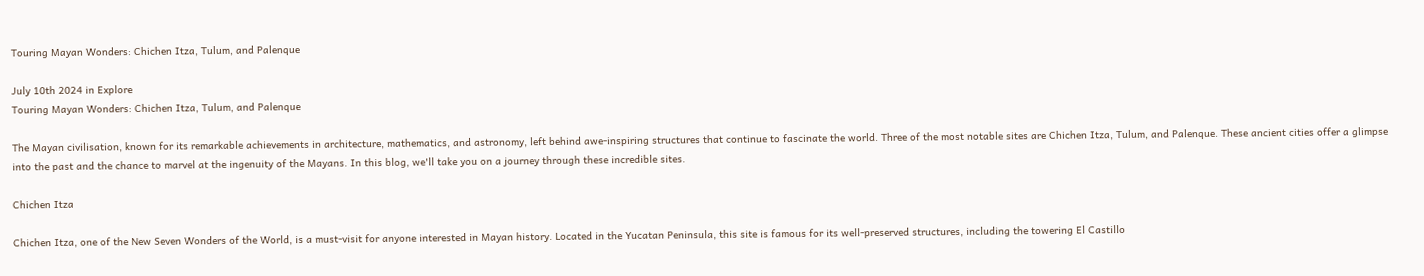Touring Mayan Wonders: Chichen Itza, Tulum, and Palenque

July 10th 2024 in Explore
Touring Mayan Wonders: Chichen Itza, Tulum, and Palenque

The Mayan civilisation, known for its remarkable achievements in architecture, mathematics, and astronomy, left behind awe-inspiring structures that continue to fascinate the world. Three of the most notable sites are Chichen Itza, Tulum, and Palenque. These ancient cities offer a glimpse into the past and the chance to marvel at the ingenuity of the Mayans. In this blog, we'll take you on a journey through these incredible sites.

Chichen Itza

Chichen Itza, one of the New Seven Wonders of the World, is a must-visit for anyone interested in Mayan history. Located in the Yucatan Peninsula, this site is famous for its well-preserved structures, including the towering El Castillo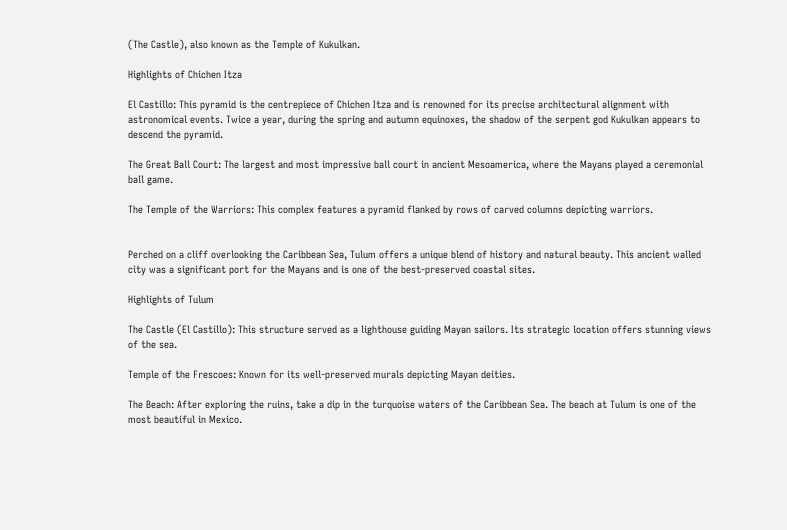(The Castle), also known as the Temple of Kukulkan.

Highlights of Chichen Itza

El Castillo: This pyramid is the centrepiece of Chichen Itza and is renowned for its precise architectural alignment with astronomical events. Twice a year, during the spring and autumn equinoxes, the shadow of the serpent god Kukulkan appears to descend the pyramid.

The Great Ball Court: The largest and most impressive ball court in ancient Mesoamerica, where the Mayans played a ceremonial ball game.

The Temple of the Warriors: This complex features a pyramid flanked by rows of carved columns depicting warriors.


Perched on a cliff overlooking the Caribbean Sea, Tulum offers a unique blend of history and natural beauty. This ancient walled city was a significant port for the Mayans and is one of the best-preserved coastal sites.

Highlights of Tulum

The Castle (El Castillo): This structure served as a lighthouse guiding Mayan sailors. Its strategic location offers stunning views of the sea.

Temple of the Frescoes: Known for its well-preserved murals depicting Mayan deities.

The Beach: After exploring the ruins, take a dip in the turquoise waters of the Caribbean Sea. The beach at Tulum is one of the most beautiful in Mexico.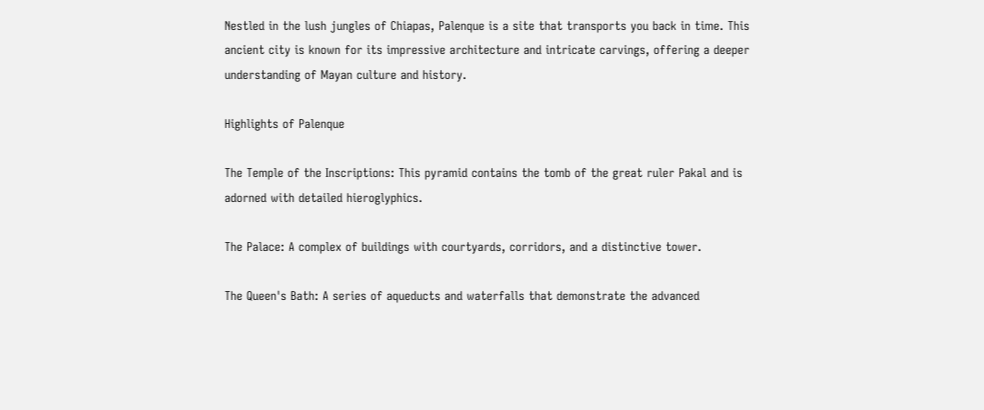Nestled in the lush jungles of Chiapas, Palenque is a site that transports you back in time. This ancient city is known for its impressive architecture and intricate carvings, offering a deeper understanding of Mayan culture and history.

Highlights of Palenque

The Temple of the Inscriptions: This pyramid contains the tomb of the great ruler Pakal and is adorned with detailed hieroglyphics.

The Palace: A complex of buildings with courtyards, corridors, and a distinctive tower.

The Queen's Bath: A series of aqueducts and waterfalls that demonstrate the advanced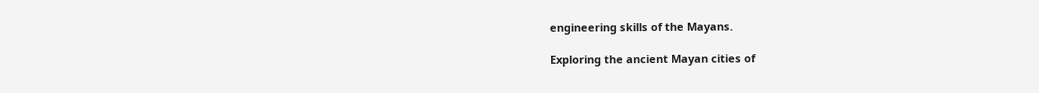engineering skills of the Mayans.

Exploring the ancient Mayan cities of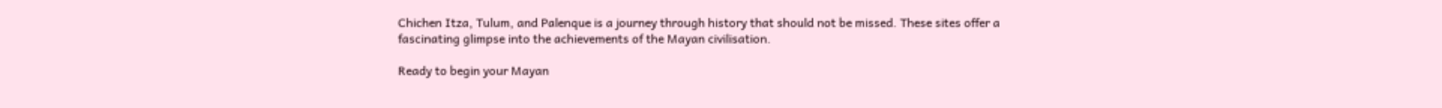Chichen Itza, Tulum, and Palenque is a journey through history that should not be missed. These sites offer a fascinating glimpse into the achievements of the Mayan civilisation.

Ready to begin your Mayan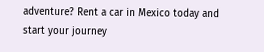adventure? Rent a car in Mexico today and start your journey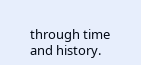through time and history.